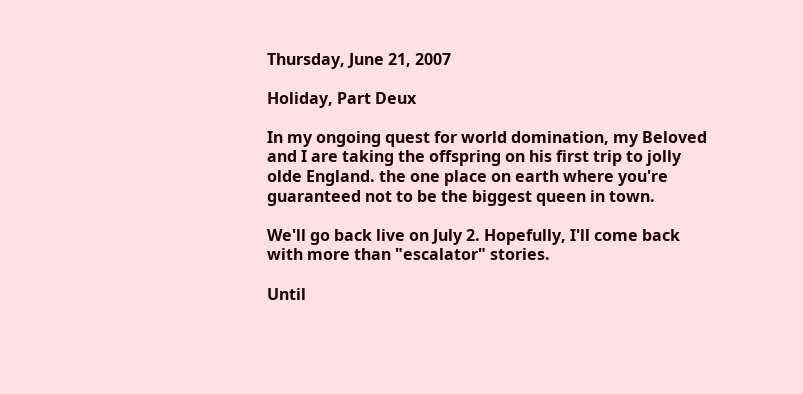Thursday, June 21, 2007

Holiday, Part Deux

In my ongoing quest for world domination, my Beloved and I are taking the offspring on his first trip to jolly olde England. the one place on earth where you're guaranteed not to be the biggest queen in town.

We'll go back live on July 2. Hopefully, I'll come back with more than "escalator" stories.

Until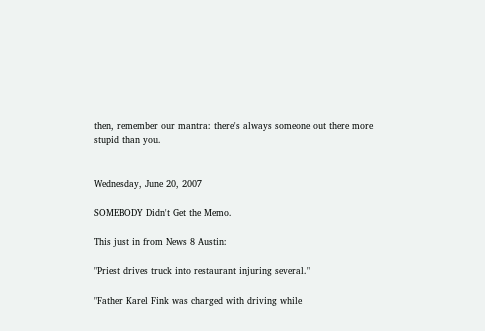then, remember our mantra: there's always someone out there more stupid than you.


Wednesday, June 20, 2007

SOMEBODY Didn't Get the Memo.

This just in from News 8 Austin:

"Priest drives truck into restaurant injuring several."

"Father Karel Fink was charged with driving while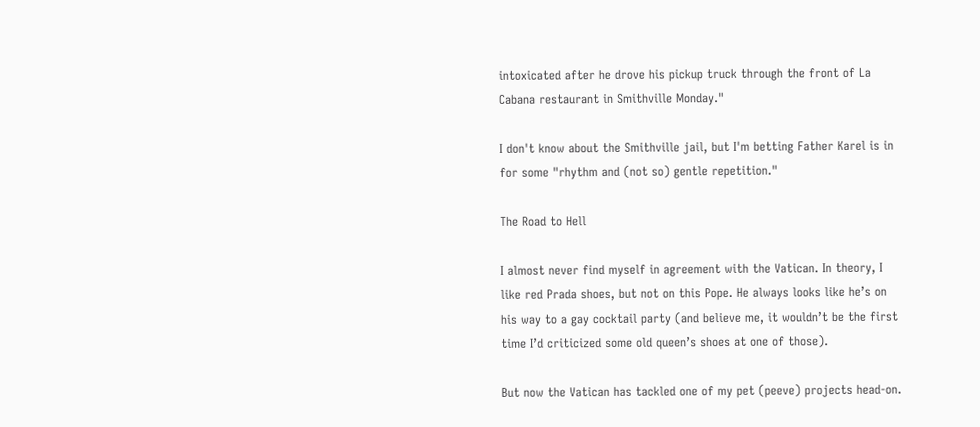intoxicated after he drove his pickup truck through the front of La Cabana restaurant in Smithville Monday."

I don't know about the Smithville jail, but I'm betting Father Karel is in for some "rhythm and (not so) gentle repetition."

The Road to Hell

I almost never find myself in agreement with the Vatican. In theory, I like red Prada shoes, but not on this Pope. He always looks like he’s on his way to a gay cocktail party (and believe me, it wouldn’t be the first time I’d criticized some old queen’s shoes at one of those).

But now the Vatican has tackled one of my pet (peeve) projects head-on.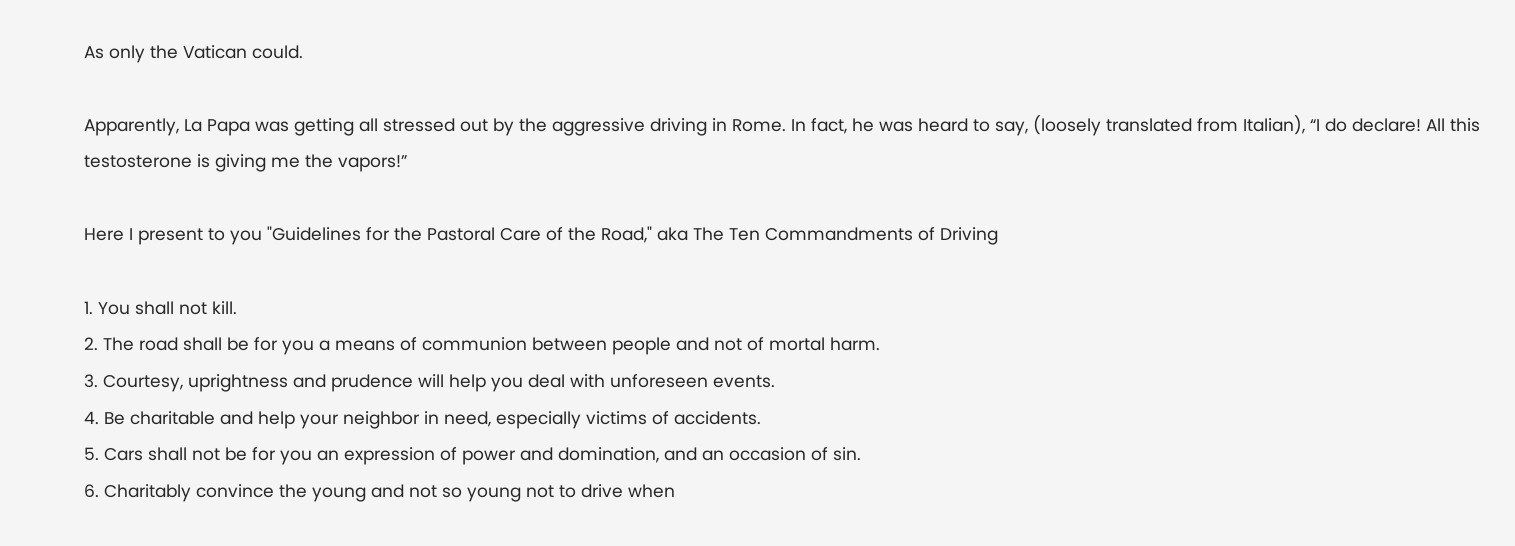As only the Vatican could.

Apparently, La Papa was getting all stressed out by the aggressive driving in Rome. In fact, he was heard to say, (loosely translated from Italian), “I do declare! All this testosterone is giving me the vapors!”

Here I present to you "Guidelines for the Pastoral Care of the Road," aka The Ten Commandments of Driving

1. You shall not kill.
2. The road shall be for you a means of communion between people and not of mortal harm.
3. Courtesy, uprightness and prudence will help you deal with unforeseen events.
4. Be charitable and help your neighbor in need, especially victims of accidents.
5. Cars shall not be for you an expression of power and domination, and an occasion of sin.
6. Charitably convince the young and not so young not to drive when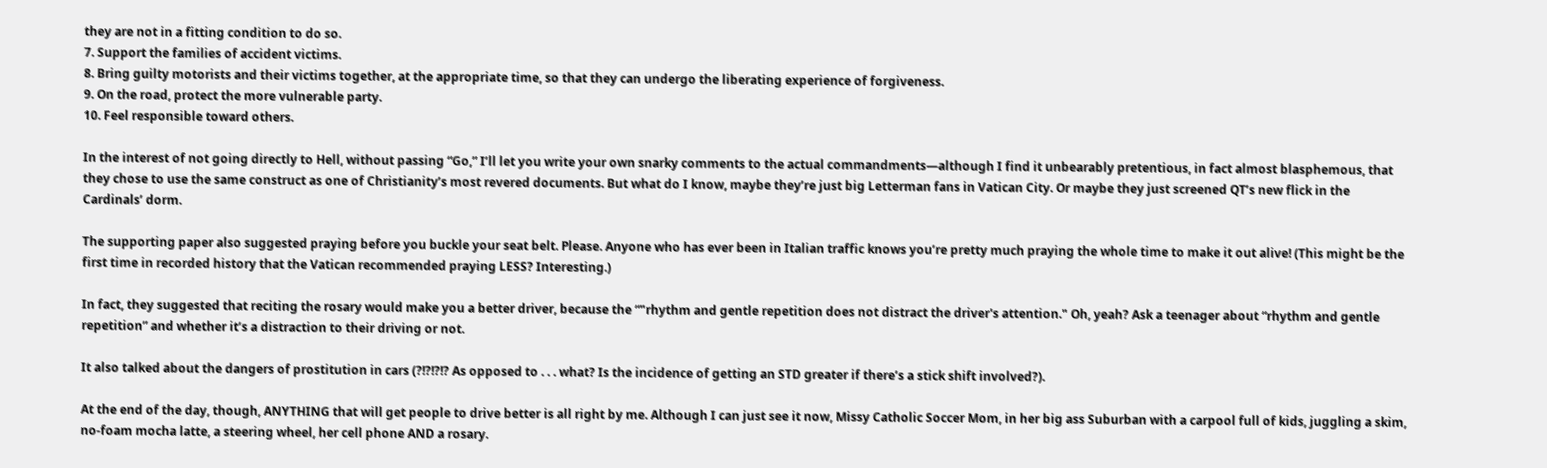they are not in a fitting condition to do so.
7. Support the families of accident victims.
8. Bring guilty motorists and their victims together, at the appropriate time, so that they can undergo the liberating experience of forgiveness.
9. On the road, protect the more vulnerable party.
10. Feel responsible toward others.

In the interest of not going directly to Hell, without passing “Go,” I’ll let you write your own snarky comments to the actual commandments—although I find it unbearably pretentious, in fact almost blasphemous, that they chose to use the same construct as one of Christianity’s most revered documents. But what do I know, maybe they’re just big Letterman fans in Vatican City. Or maybe they just screened QT’s new flick in the Cardinals’ dorm.

The supporting paper also suggested praying before you buckle your seat belt. Please. Anyone who has ever been in Italian traffic knows you’re pretty much praying the whole time to make it out alive! (This might be the first time in recorded history that the Vatican recommended praying LESS? Interesting.)

In fact, they suggested that reciting the rosary would make you a better driver, because the “"rhythm and gentle repetition does not distract the driver's attention." Oh, yeah? Ask a teenager about “rhythm and gentle repetition” and whether it’s a distraction to their driving or not.

It also talked about the dangers of prostitution in cars (?!?!?!? As opposed to . . . what? Is the incidence of getting an STD greater if there’s a stick shift involved?).

At the end of the day, though, ANYTHING that will get people to drive better is all right by me. Although I can just see it now, Missy Catholic Soccer Mom, in her big ass Suburban with a carpool full of kids, juggling a skim, no-foam mocha latte, a steering wheel, her cell phone AND a rosary.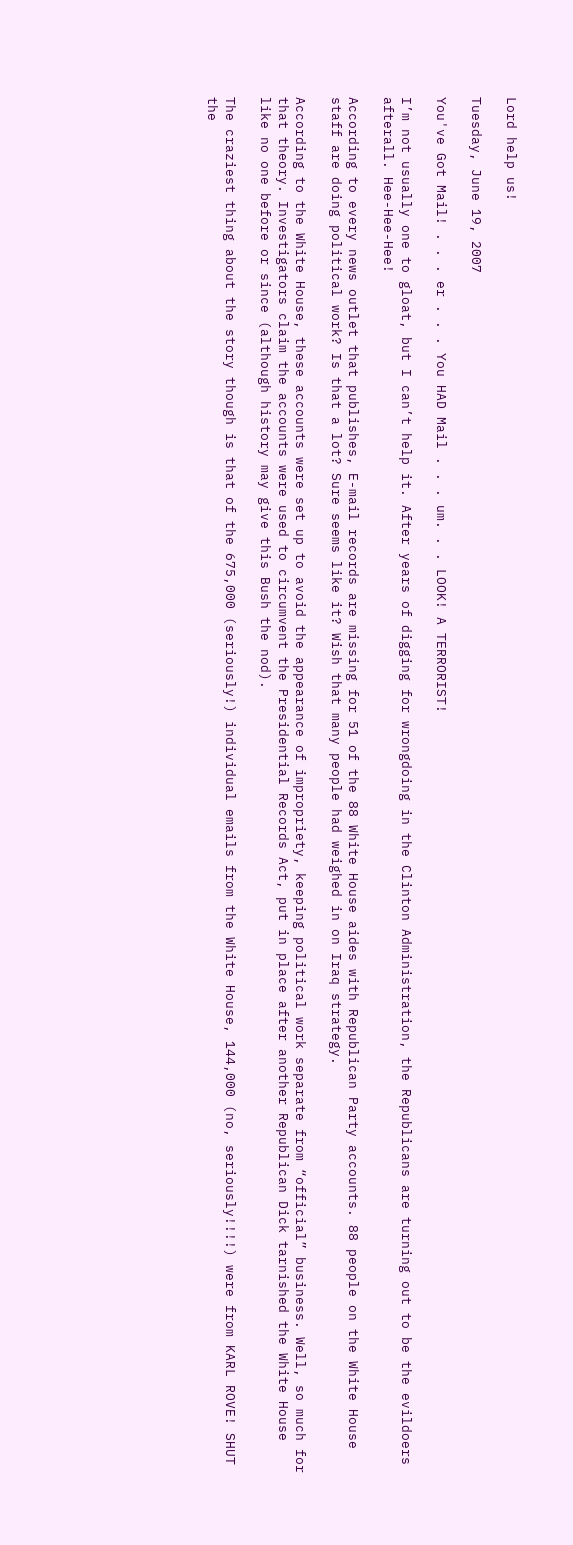Lord help us!

Tuesday, June 19, 2007

You've Got Mail! . . . er . . . You HAD Mail . . . um. . . LOOK! A TERRORIST!

I’m not usually one to gloat, but I can’t help it. After years of digging for wrongdoing in the Clinton Administration, the Republicans are turning out to be the evildoers afterall. Hee-Hee-Hee!

According to every news outlet that publishes, E-mail records are missing for 51 of the 88 White House aides with Republican Party accounts. 88 people on the White House staff are doing political work? Is that a lot? Sure seems like it? Wish that many people had weighed in on Iraq strategy.

According to the White House, these accounts were set up to avoid the appearance of impropriety, keeping political work separate from “official” business. Well, so much for that theory. Investigators claim the accounts were used to circumvent the Presidential Records Act, put in place after another Republican Dick tarnished the White House like no one before or since (although history may give this Bush the nod).

The craziest thing about the story though is that of the 675,000 (seriously!) individual emails from the White House, 144,000 (no, seriously!!!!) were from KARL ROVE! SHUT the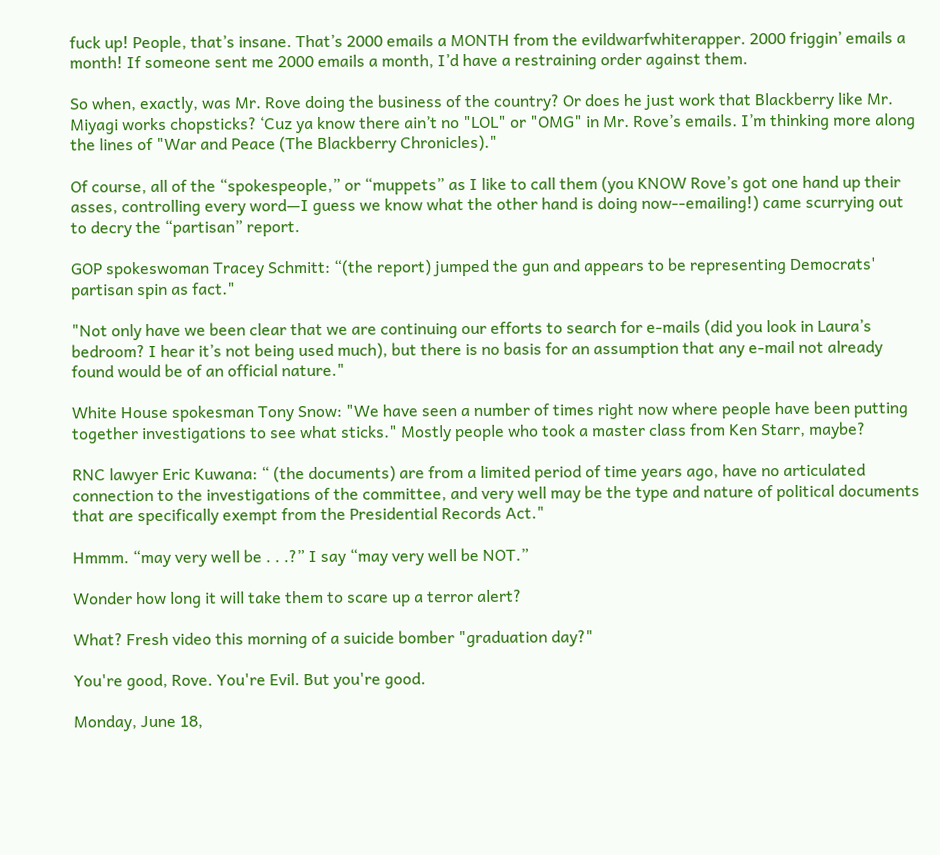fuck up! People, that’s insane. That’s 2000 emails a MONTH from the evildwarfwhiterapper. 2000 friggin’ emails a month! If someone sent me 2000 emails a month, I’d have a restraining order against them.

So when, exactly, was Mr. Rove doing the business of the country? Or does he just work that Blackberry like Mr. Miyagi works chopsticks? ‘Cuz ya know there ain’t no "LOL" or "OMG" in Mr. Rove’s emails. I’m thinking more along the lines of "War and Peace (The Blackberry Chronicles)."

Of course, all of the “spokespeople,” or “muppets” as I like to call them (you KNOW Rove’s got one hand up their asses, controlling every word—I guess we know what the other hand is doing now--emailing!) came scurrying out to decry the “partisan” report.

GOP spokeswoman Tracey Schmitt: “(the report) jumped the gun and appears to be representing Democrats' partisan spin as fact."

"Not only have we been clear that we are continuing our efforts to search for e-mails (did you look in Laura’s bedroom? I hear it’s not being used much), but there is no basis for an assumption that any e-mail not already found would be of an official nature."

White House spokesman Tony Snow: "We have seen a number of times right now where people have been putting together investigations to see what sticks." Mostly people who took a master class from Ken Starr, maybe?

RNC lawyer Eric Kuwana: “ (the documents) are from a limited period of time years ago, have no articulated connection to the investigations of the committee, and very well may be the type and nature of political documents that are specifically exempt from the Presidential Records Act."

Hmmm. “may very well be . . .?” I say “may very well be NOT.”

Wonder how long it will take them to scare up a terror alert?

What? Fresh video this morning of a suicide bomber "graduation day?"

You're good, Rove. You're Evil. But you're good.

Monday, June 18,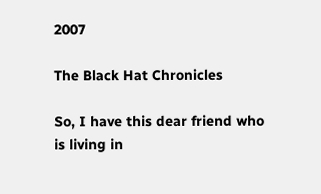2007

The Black Hat Chronicles

So, I have this dear friend who is living in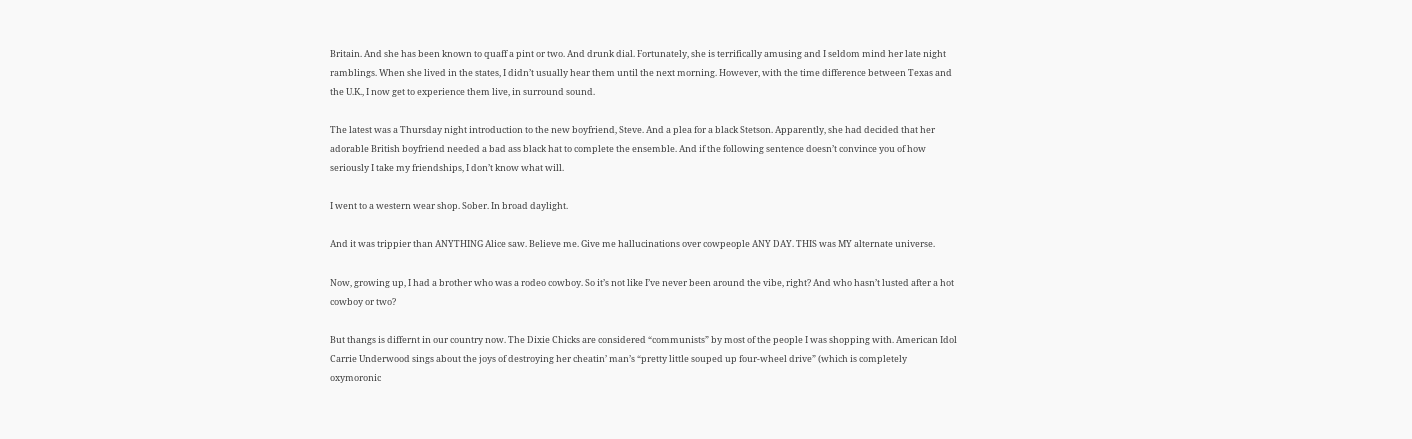Britain. And she has been known to quaff a pint or two. And drunk dial. Fortunately, she is terrifically amusing and I seldom mind her late night ramblings. When she lived in the states, I didn’t usually hear them until the next morning. However, with the time difference between Texas and the U.K., I now get to experience them live, in surround sound.

The latest was a Thursday night introduction to the new boyfriend, Steve. And a plea for a black Stetson. Apparently, she had decided that her adorable British boyfriend needed a bad ass black hat to complete the ensemble. And if the following sentence doesn’t convince you of how seriously I take my friendships, I don’t know what will.

I went to a western wear shop. Sober. In broad daylight.

And it was trippier than ANYTHING Alice saw. Believe me. Give me hallucinations over cowpeople ANY DAY. THIS was MY alternate universe.

Now, growing up, I had a brother who was a rodeo cowboy. So it’s not like I’ve never been around the vibe, right? And who hasn’t lusted after a hot cowboy or two?

But thangs is differnt in our country now. The Dixie Chicks are considered “communists” by most of the people I was shopping with. American Idol Carrie Underwood sings about the joys of destroying her cheatin’ man’s “pretty little souped up four-wheel drive” (which is completely oxymoronic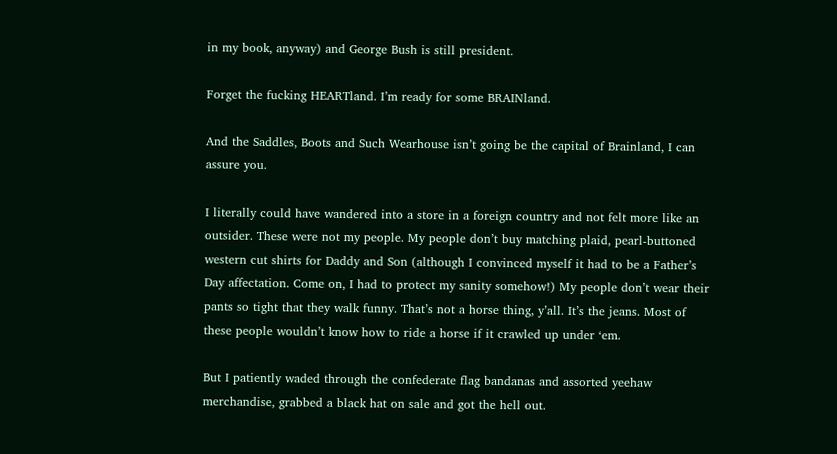in my book, anyway) and George Bush is still president.

Forget the fucking HEARTland. I’m ready for some BRAINland.

And the Saddles, Boots and Such Wearhouse isn’t going be the capital of Brainland, I can assure you.

I literally could have wandered into a store in a foreign country and not felt more like an outsider. These were not my people. My people don’t buy matching plaid, pearl-buttoned western cut shirts for Daddy and Son (although I convinced myself it had to be a Father’s Day affectation. Come on, I had to protect my sanity somehow!) My people don’t wear their pants so tight that they walk funny. That’s not a horse thing, y’all. It’s the jeans. Most of these people wouldn’t know how to ride a horse if it crawled up under ‘em.

But I patiently waded through the confederate flag bandanas and assorted yeehaw merchandise, grabbed a black hat on sale and got the hell out.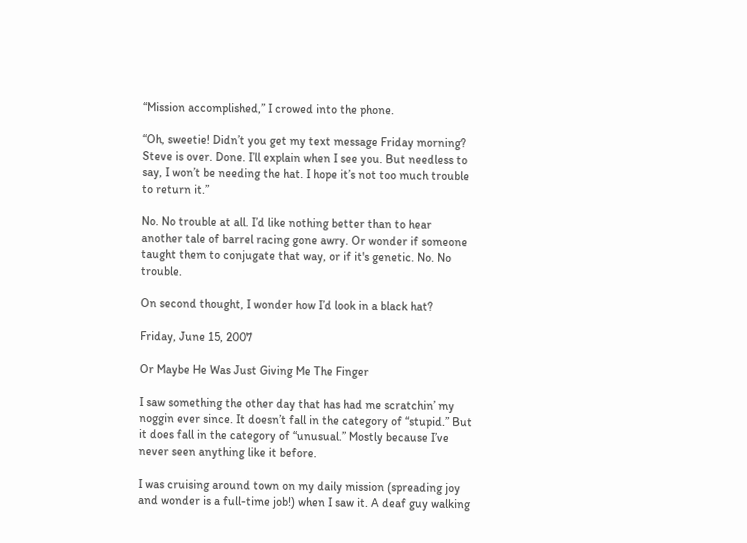“Mission accomplished,” I crowed into the phone.

“Oh, sweetie! Didn’t you get my text message Friday morning? Steve is over. Done. I’ll explain when I see you. But needless to say, I won’t be needing the hat. I hope it’s not too much trouble to return it.”

No. No trouble at all. I’d like nothing better than to hear another tale of barrel racing gone awry. Or wonder if someone taught them to conjugate that way, or if it's genetic. No. No trouble.

On second thought, I wonder how I’d look in a black hat?

Friday, June 15, 2007

Or Maybe He Was Just Giving Me The Finger

I saw something the other day that has had me scratchin’ my noggin ever since. It doesn’t fall in the category of “stupid.” But it does fall in the category of “unusual.” Mostly because I’ve never seen anything like it before.

I was cruising around town on my daily mission (spreading joy and wonder is a full-time job!) when I saw it. A deaf guy walking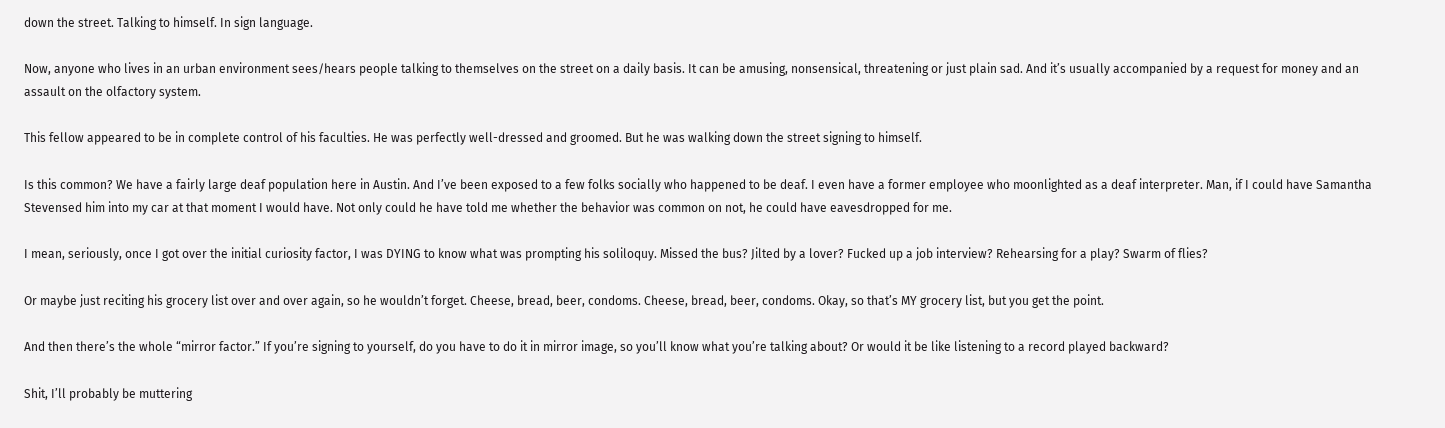down the street. Talking to himself. In sign language.

Now, anyone who lives in an urban environment sees/hears people talking to themselves on the street on a daily basis. It can be amusing, nonsensical, threatening or just plain sad. And it’s usually accompanied by a request for money and an assault on the olfactory system.

This fellow appeared to be in complete control of his faculties. He was perfectly well-dressed and groomed. But he was walking down the street signing to himself.

Is this common? We have a fairly large deaf population here in Austin. And I’ve been exposed to a few folks socially who happened to be deaf. I even have a former employee who moonlighted as a deaf interpreter. Man, if I could have Samantha Stevensed him into my car at that moment I would have. Not only could he have told me whether the behavior was common on not, he could have eavesdropped for me.

I mean, seriously, once I got over the initial curiosity factor, I was DYING to know what was prompting his soliloquy. Missed the bus? Jilted by a lover? Fucked up a job interview? Rehearsing for a play? Swarm of flies?

Or maybe just reciting his grocery list over and over again, so he wouldn’t forget. Cheese, bread, beer, condoms. Cheese, bread, beer, condoms. Okay, so that’s MY grocery list, but you get the point.

And then there’s the whole “mirror factor.” If you’re signing to yourself, do you have to do it in mirror image, so you’ll know what you’re talking about? Or would it be like listening to a record played backward?

Shit, I’ll probably be muttering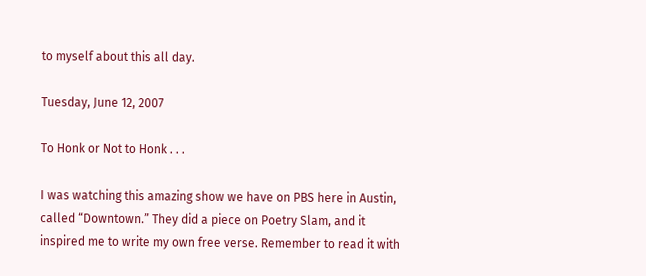to myself about this all day.

Tuesday, June 12, 2007

To Honk or Not to Honk . . .

I was watching this amazing show we have on PBS here in Austin, called “Downtown.” They did a piece on Poetry Slam, and it inspired me to write my own free verse. Remember to read it with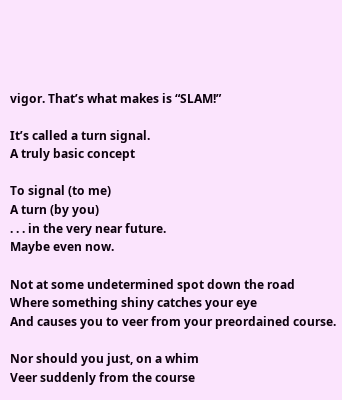vigor. That’s what makes is “SLAM!”

It’s called a turn signal.
A truly basic concept

To signal (to me)
A turn (by you)
. . . in the very near future.
Maybe even now.

Not at some undetermined spot down the road
Where something shiny catches your eye
And causes you to veer from your preordained course.

Nor should you just, on a whim
Veer suddenly from the course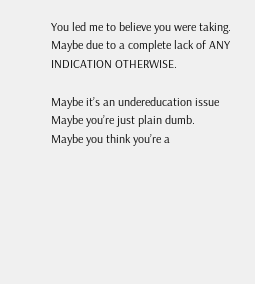You led me to believe you were taking.
Maybe due to a complete lack of ANY INDICATION OTHERWISE.

Maybe it’s an undereducation issue
Maybe you’re just plain dumb.
Maybe you think you’re a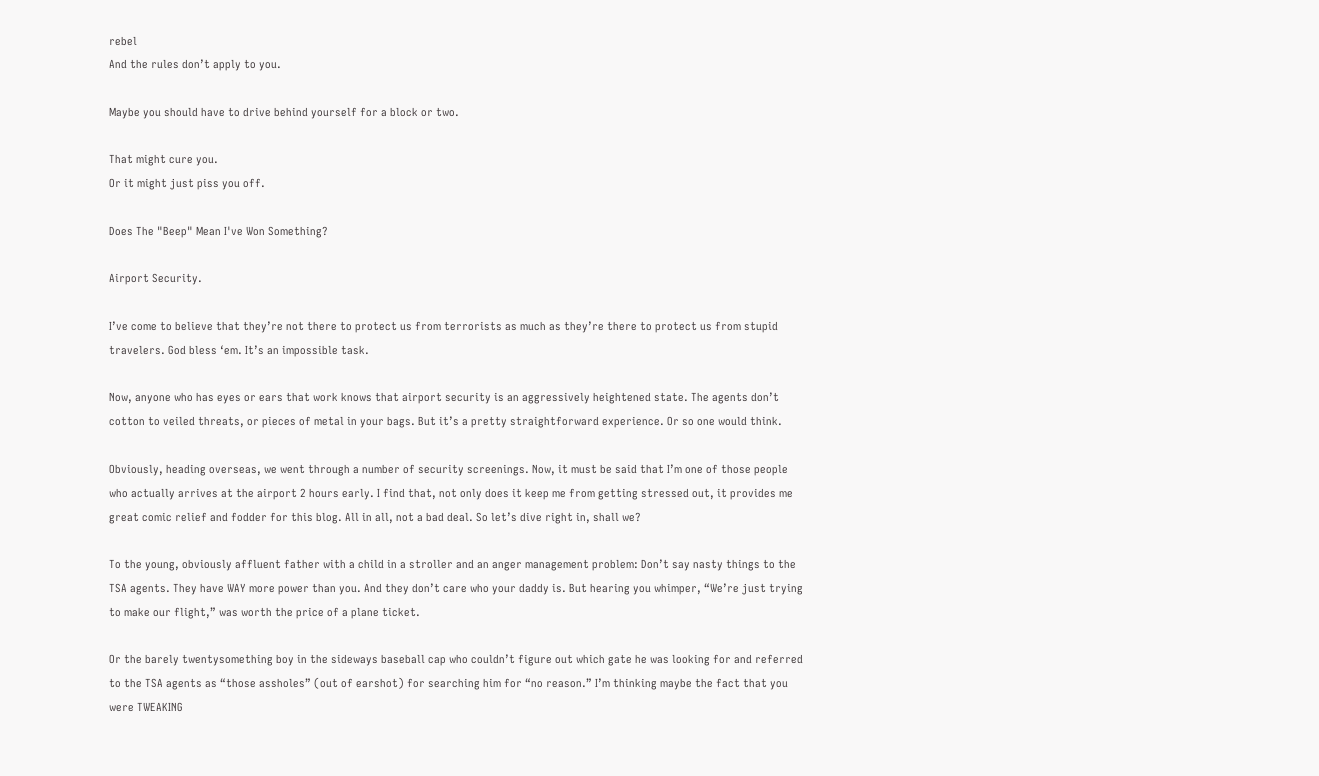rebel
And the rules don’t apply to you.

Maybe you should have to drive behind yourself for a block or two.

That might cure you.
Or it might just piss you off.

Does The "Beep" Mean I've Won Something?

Airport Security.

I’ve come to believe that they’re not there to protect us from terrorists as much as they’re there to protect us from stupid travelers. God bless ‘em. It’s an impossible task.

Now, anyone who has eyes or ears that work knows that airport security is an aggressively heightened state. The agents don’t cotton to veiled threats, or pieces of metal in your bags. But it’s a pretty straightforward experience. Or so one would think.

Obviously, heading overseas, we went through a number of security screenings. Now, it must be said that I’m one of those people who actually arrives at the airport 2 hours early. I find that, not only does it keep me from getting stressed out, it provides me great comic relief and fodder for this blog. All in all, not a bad deal. So let’s dive right in, shall we?

To the young, obviously affluent father with a child in a stroller and an anger management problem: Don’t say nasty things to the TSA agents. They have WAY more power than you. And they don’t care who your daddy is. But hearing you whimper, “We’re just trying to make our flight,” was worth the price of a plane ticket.

Or the barely twentysomething boy in the sideways baseball cap who couldn’t figure out which gate he was looking for and referred to the TSA agents as “those assholes” (out of earshot) for searching him for “no reason.” I’m thinking maybe the fact that you were TWEAKING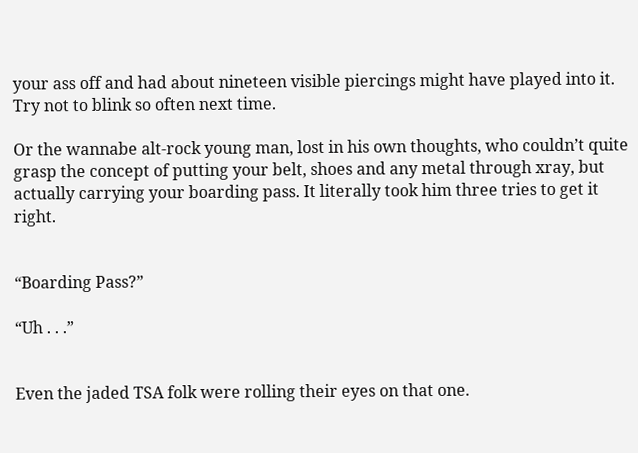your ass off and had about nineteen visible piercings might have played into it. Try not to blink so often next time.

Or the wannabe alt-rock young man, lost in his own thoughts, who couldn’t quite grasp the concept of putting your belt, shoes and any metal through xray, but actually carrying your boarding pass. It literally took him three tries to get it right.


“Boarding Pass?”

“Uh . . .”


Even the jaded TSA folk were rolling their eyes on that one.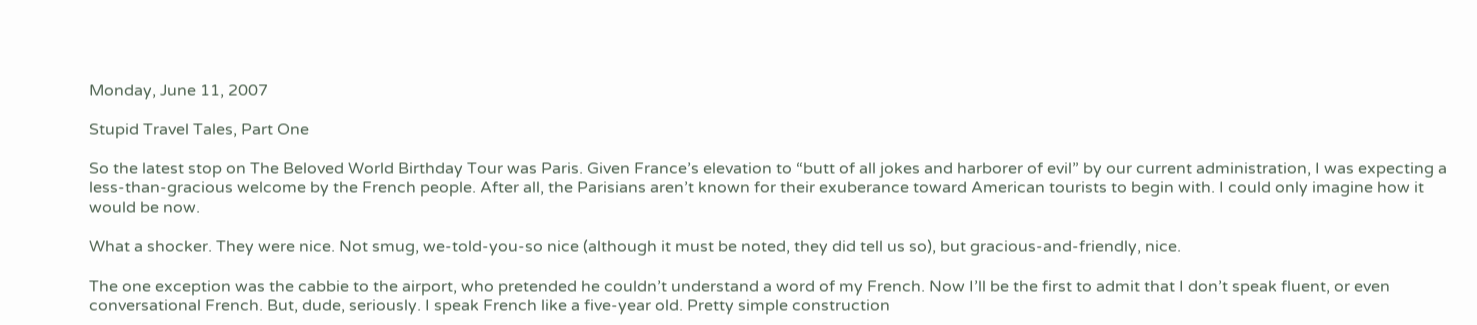Monday, June 11, 2007

Stupid Travel Tales, Part One

So the latest stop on The Beloved World Birthday Tour was Paris. Given France’s elevation to “butt of all jokes and harborer of evil” by our current administration, I was expecting a less-than-gracious welcome by the French people. After all, the Parisians aren’t known for their exuberance toward American tourists to begin with. I could only imagine how it would be now.

What a shocker. They were nice. Not smug, we-told-you-so nice (although it must be noted, they did tell us so), but gracious-and-friendly, nice.

The one exception was the cabbie to the airport, who pretended he couldn’t understand a word of my French. Now I’ll be the first to admit that I don’t speak fluent, or even conversational French. But, dude, seriously. I speak French like a five-year old. Pretty simple construction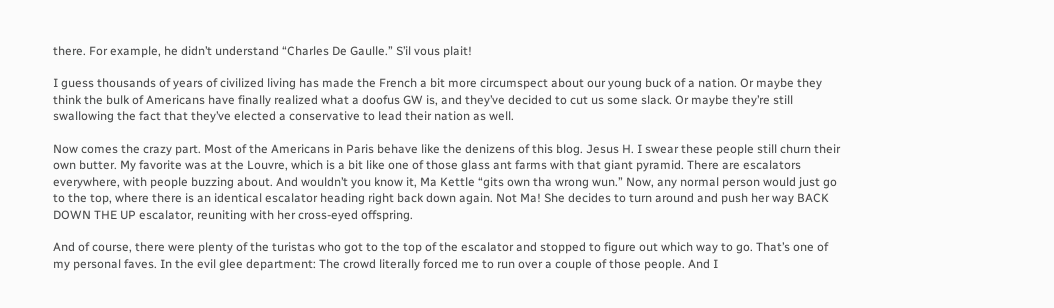there. For example, he didn’t understand “Charles De Gaulle.” S’il vous plait!

I guess thousands of years of civilized living has made the French a bit more circumspect about our young buck of a nation. Or maybe they think the bulk of Americans have finally realized what a doofus GW is, and they’ve decided to cut us some slack. Or maybe they’re still swallowing the fact that they’ve elected a conservative to lead their nation as well.

Now comes the crazy part. Most of the Americans in Paris behave like the denizens of this blog. Jesus H. I swear these people still churn their own butter. My favorite was at the Louvre, which is a bit like one of those glass ant farms with that giant pyramid. There are escalators everywhere, with people buzzing about. And wouldn’t you know it, Ma Kettle “gits own tha wrong wun.” Now, any normal person would just go to the top, where there is an identical escalator heading right back down again. Not Ma! She decides to turn around and push her way BACK DOWN THE UP escalator, reuniting with her cross-eyed offspring.

And of course, there were plenty of the turistas who got to the top of the escalator and stopped to figure out which way to go. That’s one of my personal faves. In the evil glee department: The crowd literally forced me to run over a couple of those people. And I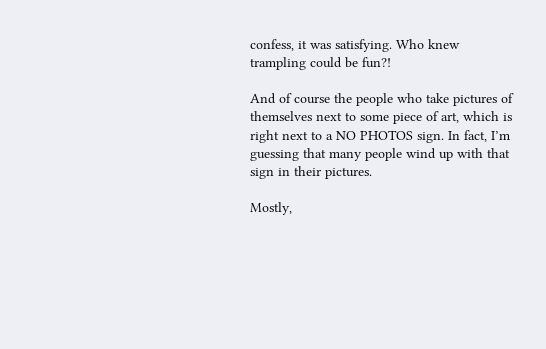confess, it was satisfying. Who knew trampling could be fun?!

And of course the people who take pictures of themselves next to some piece of art, which is right next to a NO PHOTOS sign. In fact, I’m guessing that many people wind up with that sign in their pictures.

Mostly,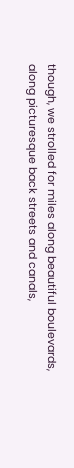though, we strolled for miles along beautiful boulevards, along picturesque back streets and canals,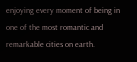enjoying every moment of being in one of the most romantic and remarkable cities on earth.